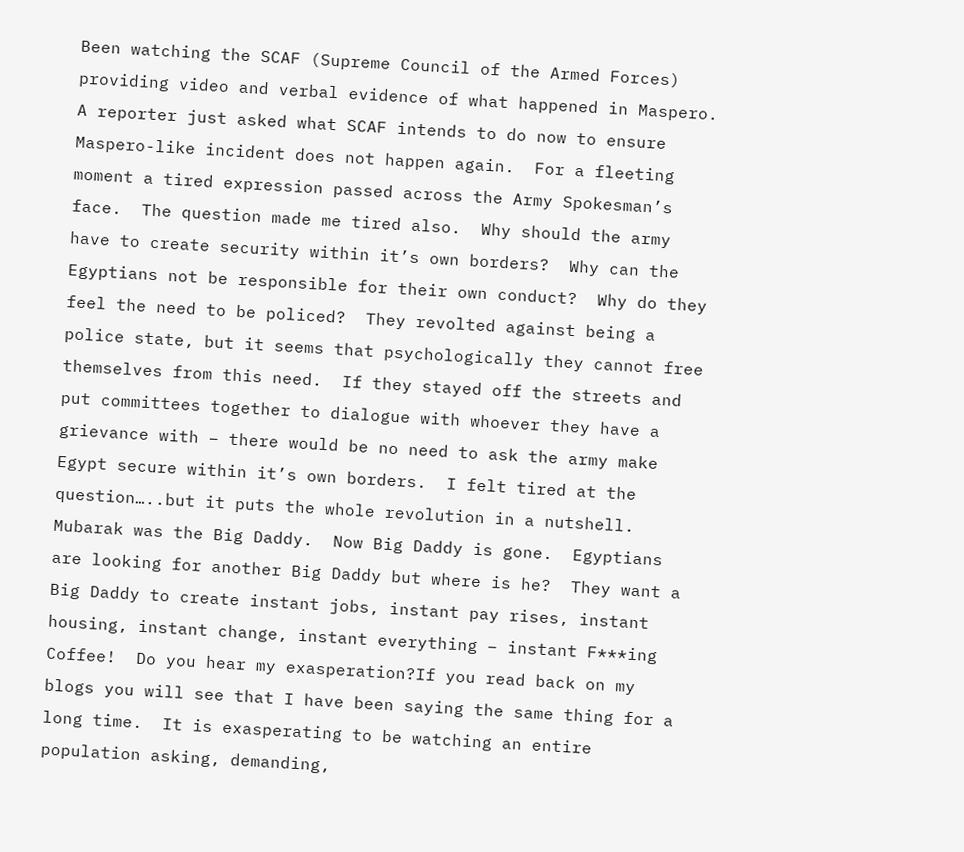Been watching the SCAF (Supreme Council of the Armed Forces) providing video and verbal evidence of what happened in Maspero.  A reporter just asked what SCAF intends to do now to ensure Maspero-like incident does not happen again.  For a fleeting moment a tired expression passed across the Army Spokesman’s face.  The question made me tired also.  Why should the army have to create security within it’s own borders?  Why can the Egyptians not be responsible for their own conduct?  Why do they feel the need to be policed?  They revolted against being a police state, but it seems that psychologically they cannot free themselves from this need.  If they stayed off the streets and put committees together to dialogue with whoever they have a grievance with – there would be no need to ask the army make Egypt secure within it’s own borders.  I felt tired at the question…..but it puts the whole revolution in a nutshell.
Mubarak was the Big Daddy.  Now Big Daddy is gone.  Egyptians are looking for another Big Daddy but where is he?  They want a Big Daddy to create instant jobs, instant pay rises, instant housing, instant change, instant everything – instant F***ing Coffee!  Do you hear my exasperation?If you read back on my blogs you will see that I have been saying the same thing for a long time.  It is exasperating to be watching an entire population asking, demanding,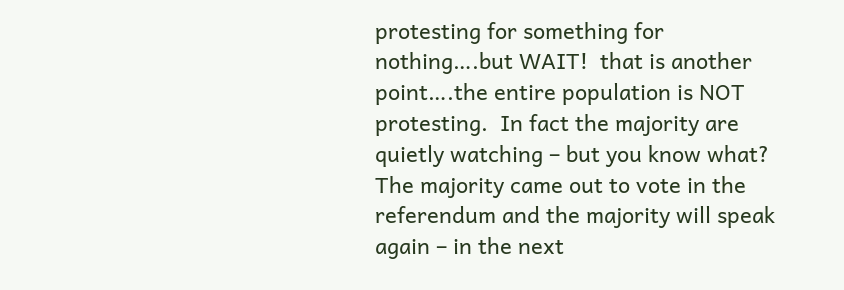protesting for something for nothing….but WAIT!  that is another point….the entire population is NOT protesting.  In fact the majority are quietly watching – but you know what?  The majority came out to vote in the referendum and the majority will speak again – in the next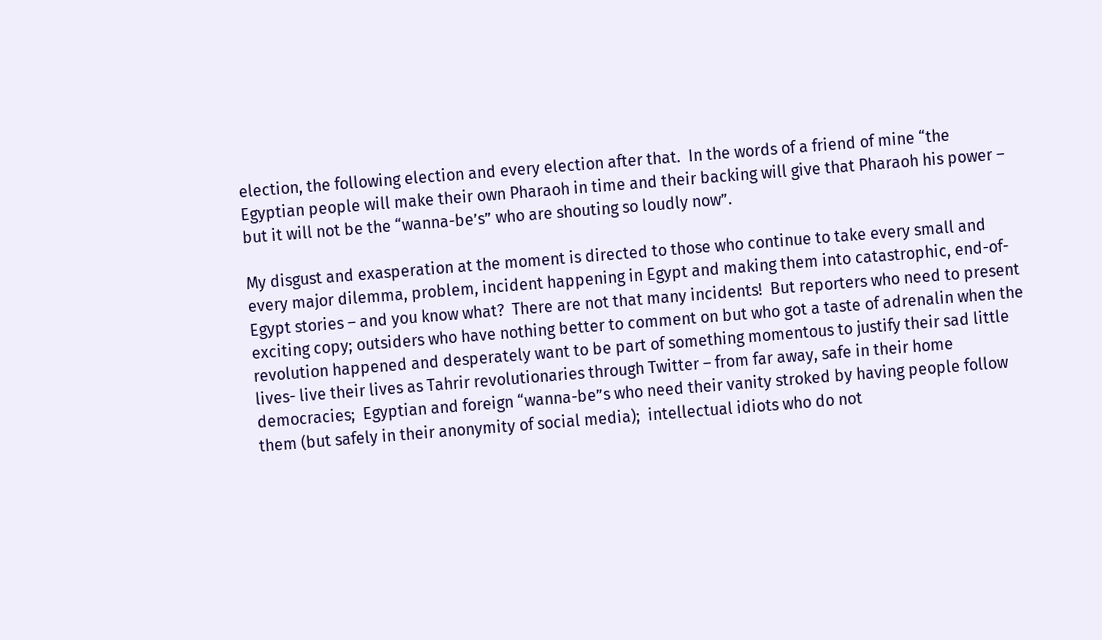election, the following election and every election after that.  In the words of a friend of mine “the Egyptian people will make their own Pharaoh in time and their backing will give that Pharaoh his power – but it will not be the “wanna-be’s” who are shouting so loudly now”.

My disgust and exasperation at the moment is directed to those who continue to take every small and every major dilemma, problem, incident happening in Egypt and making them into catastrophic, end-of-Egypt stories – and you know what?  There are not that many incidents!  But reporters who need to present exciting copy; outsiders who have nothing better to comment on but who got a taste of adrenalin when the revolution happened and desperately want to be part of something momentous to justify their sad little lives- live their lives as Tahrir revolutionaries through Twitter – from far away, safe in their home democracies;  Egyptian and foreign “wanna-be”s who need their vanity stroked by having people follow them (but safely in their anonymity of social media);  intellectual idiots who do not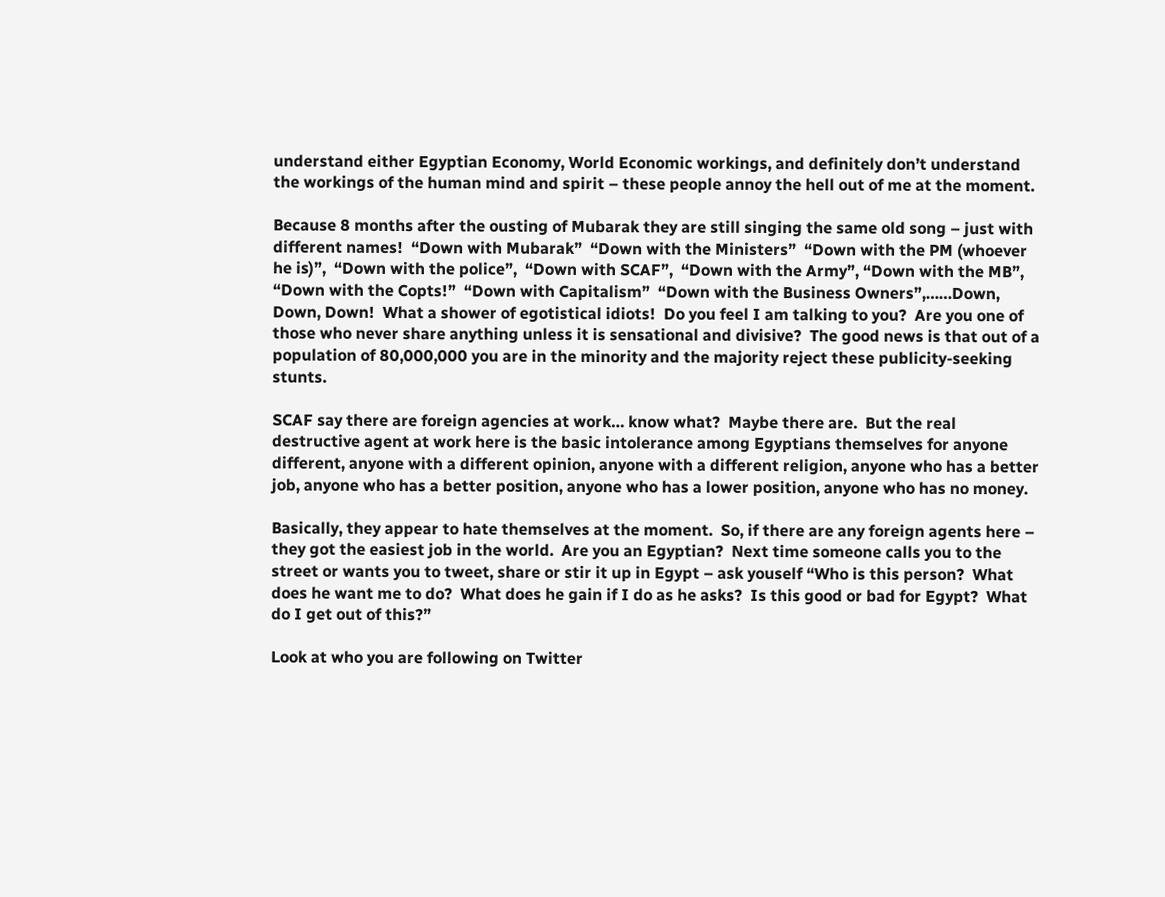understand either Egyptian Economy, World Economic workings, and definitely don’t understand the workings of the human mind and spirit – these people annoy the hell out of me at the moment.

Because 8 months after the ousting of Mubarak they are still singing the same old song – just with different names!  “Down with Mubarak”  “Down with the Ministers”  “Down with the PM (whoever he is)”,  “Down with the police”,  “Down with SCAF”,  “Down with the Army”, “Down with the MB”,  “Down with the Copts!”  “Down with Capitalism”  “Down with the Business Owners”,……Down, Down, Down!  What a shower of egotistical idiots!  Do you feel I am talking to you?  Are you one of those who never share anything unless it is sensational and divisive?  The good news is that out of a population of 80,000,000 you are in the minority and the majority reject these publicity-seeking stunts.

SCAF say there are foreign agencies at work… know what?  Maybe there are.  But the real destructive agent at work here is the basic intolerance among Egyptians themselves for anyone different, anyone with a different opinion, anyone with a different religion, anyone who has a better job, anyone who has a better position, anyone who has a lower position, anyone who has no money.

Basically, they appear to hate themselves at the moment.  So, if there are any foreign agents here – they got the easiest job in the world.  Are you an Egyptian?  Next time someone calls you to the street or wants you to tweet, share or stir it up in Egypt – ask youself “Who is this person?  What does he want me to do?  What does he gain if I do as he asks?  Is this good or bad for Egypt?  What do I get out of this?”

Look at who you are following on Twitter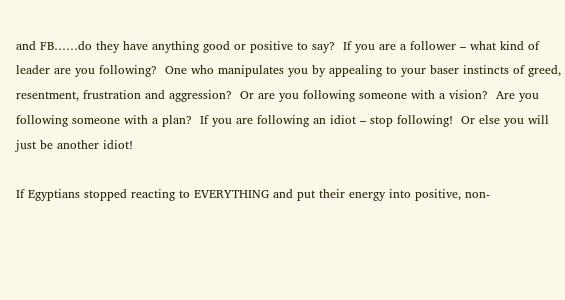and FB……do they have anything good or positive to say?  If you are a follower – what kind of leader are you following?  One who manipulates you by appealing to your baser instincts of greed, resentment, frustration and aggression?  Or are you following someone with a vision?  Are you following someone with a plan?  If you are following an idiot – stop following!  Or else you will just be another idiot!

If Egyptians stopped reacting to EVERYTHING and put their energy into positive, non-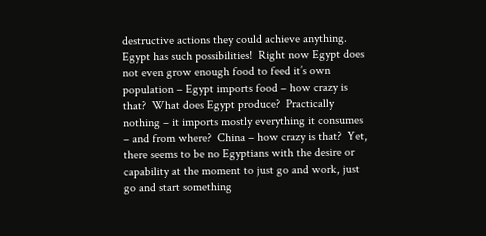destructive actions they could achieve anything.  Egypt has such possibilities!  Right now Egypt does not even grow enough food to feed it’s own population – Egypt imports food – how crazy is that?  What does Egypt produce?  Practically nothing – it imports mostly everything it consumes – and from where?  China – how crazy is that?  Yet, there seems to be no Egyptians with the desire or capability at the moment to just go and work, just go and start something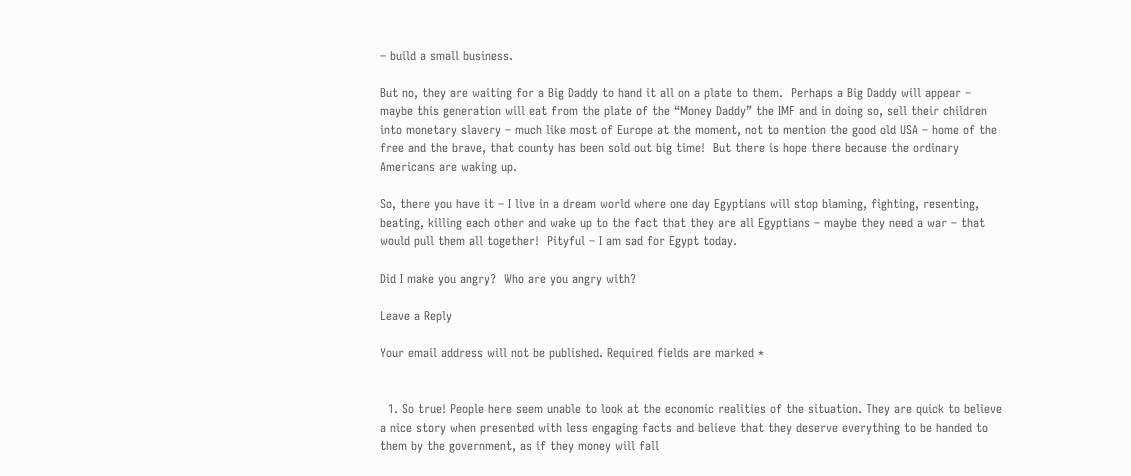– build a small business.

But no, they are waiting for a Big Daddy to hand it all on a plate to them.  Perhaps a Big Daddy will appear – maybe this generation will eat from the plate of the “Money Daddy” the IMF and in doing so, sell their children into monetary slavery – much like most of Europe at the moment, not to mention the good old USA – home of the free and the brave, that county has been sold out big time!  But there is hope there because the ordinary Americans are waking up.

So, there you have it – I live in a dream world where one day Egyptians will stop blaming, fighting, resenting, beating, killing each other and wake up to the fact that they are all Egyptians – maybe they need a war – that would pull them all together!  Pityful – I am sad for Egypt today.

Did I make you angry?  Who are you angry with?

Leave a Reply

Your email address will not be published. Required fields are marked *


  1. So true! People here seem unable to look at the economic realities of the situation. They are quick to believe a nice story when presented with less engaging facts and believe that they deserve everything to be handed to them by the government, as if they money will fall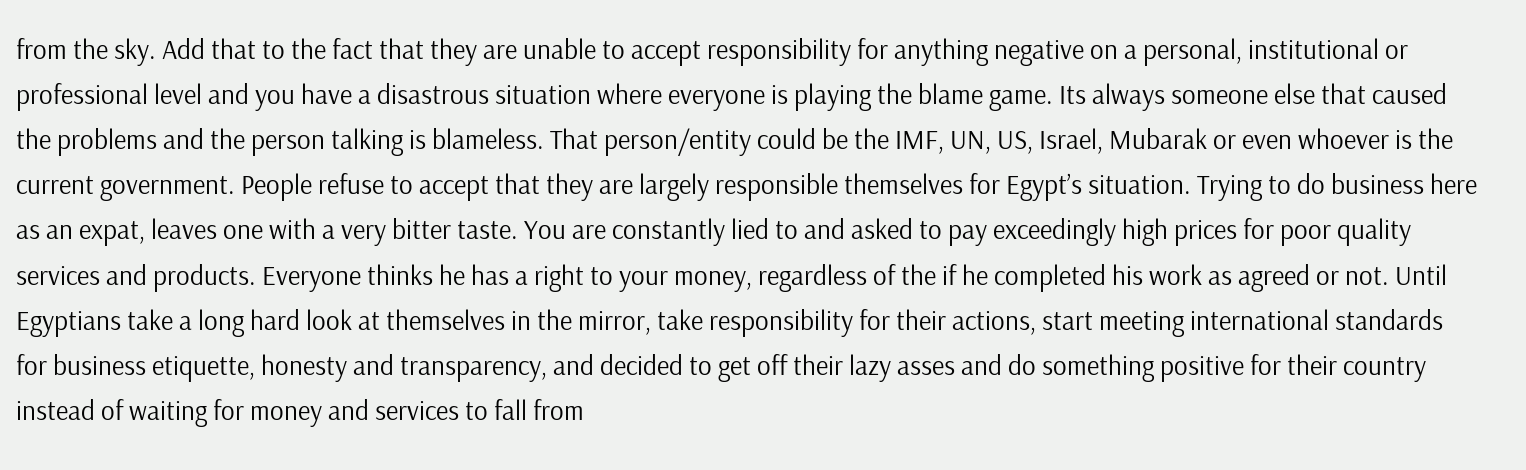from the sky. Add that to the fact that they are unable to accept responsibility for anything negative on a personal, institutional or professional level and you have a disastrous situation where everyone is playing the blame game. Its always someone else that caused the problems and the person talking is blameless. That person/entity could be the IMF, UN, US, Israel, Mubarak or even whoever is the current government. People refuse to accept that they are largely responsible themselves for Egypt’s situation. Trying to do business here as an expat, leaves one with a very bitter taste. You are constantly lied to and asked to pay exceedingly high prices for poor quality services and products. Everyone thinks he has a right to your money, regardless of the if he completed his work as agreed or not. Until Egyptians take a long hard look at themselves in the mirror, take responsibility for their actions, start meeting international standards for business etiquette, honesty and transparency, and decided to get off their lazy asses and do something positive for their country instead of waiting for money and services to fall from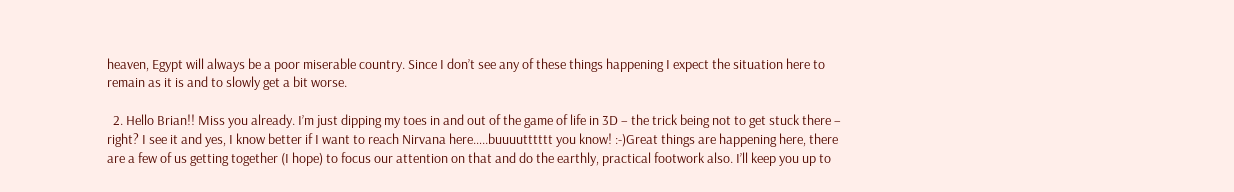heaven, Egypt will always be a poor miserable country. Since I don’t see any of these things happening I expect the situation here to remain as it is and to slowly get a bit worse.

  2. Hello Brian!! Miss you already. I’m just dipping my toes in and out of the game of life in 3D – the trick being not to get stuck there – right? I see it and yes, I know better if I want to reach Nirvana here…..buuuutttttt you know! :-)Great things are happening here, there are a few of us getting together (I hope) to focus our attention on that and do the earthly, practical footwork also. I’ll keep you up to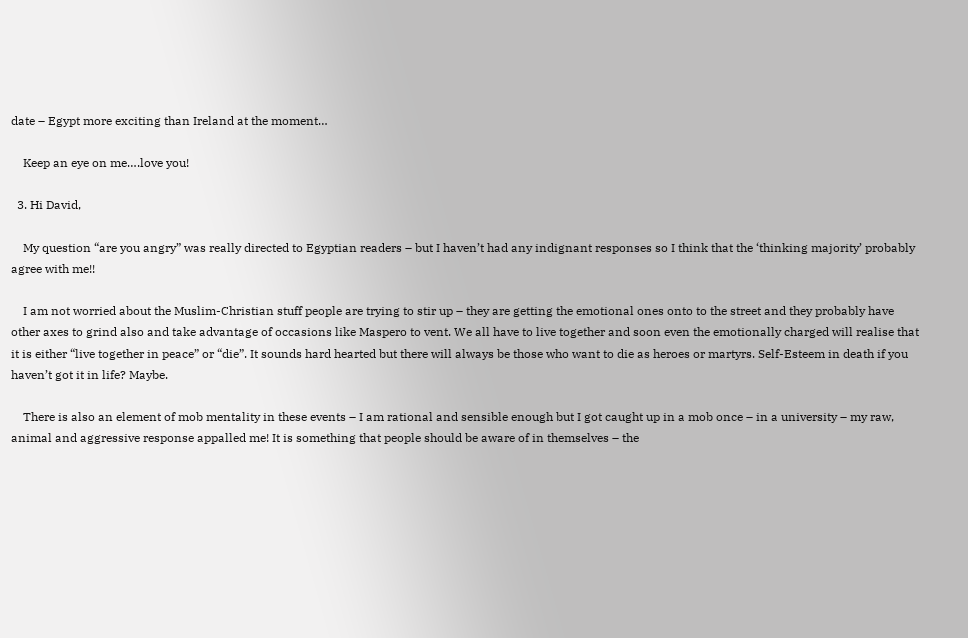date – Egypt more exciting than Ireland at the moment…

    Keep an eye on me….love you!

  3. Hi David,

    My question “are you angry” was really directed to Egyptian readers – but I haven’t had any indignant responses so I think that the ‘thinking majority’ probably agree with me!!

    I am not worried about the Muslim-Christian stuff people are trying to stir up – they are getting the emotional ones onto to the street and they probably have other axes to grind also and take advantage of occasions like Maspero to vent. We all have to live together and soon even the emotionally charged will realise that it is either “live together in peace” or “die”. It sounds hard hearted but there will always be those who want to die as heroes or martyrs. Self-Esteem in death if you haven’t got it in life? Maybe.

    There is also an element of mob mentality in these events – I am rational and sensible enough but I got caught up in a mob once – in a university – my raw, animal and aggressive response appalled me! It is something that people should be aware of in themselves – the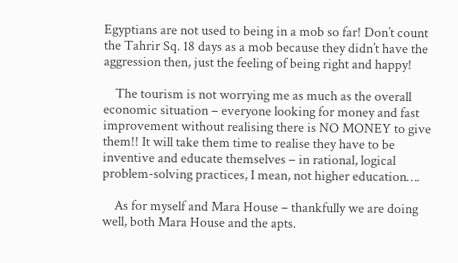Egyptians are not used to being in a mob so far! Don’t count the Tahrir Sq. 18 days as a mob because they didn’t have the aggression then, just the feeling of being right and happy!

    The tourism is not worrying me as much as the overall economic situation – everyone looking for money and fast improvement without realising there is NO MONEY to give them!! It will take them time to realise they have to be inventive and educate themselves – in rational, logical problem-solving practices, I mean, not higher education….

    As for myself and Mara House – thankfully we are doing well, both Mara House and the apts.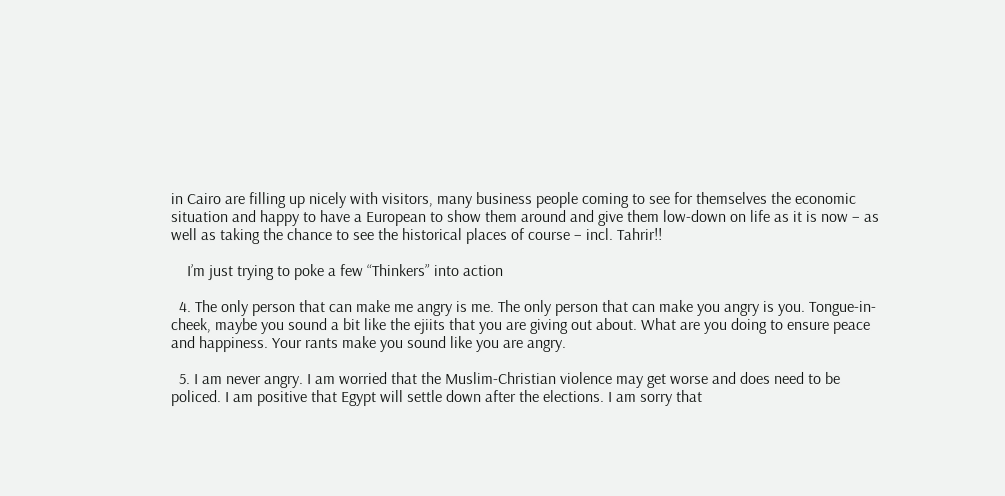in Cairo are filling up nicely with visitors, many business people coming to see for themselves the economic situation and happy to have a European to show them around and give them low-down on life as it is now – as well as taking the chance to see the historical places of course – incl. Tahrir!!

    I’m just trying to poke a few “Thinkers” into action

  4. The only person that can make me angry is me. The only person that can make you angry is you. Tongue-in-cheek, maybe you sound a bit like the ejiits that you are giving out about. What are you doing to ensure peace and happiness. Your rants make you sound like you are angry.

  5. I am never angry. I am worried that the Muslim-Christian violence may get worse and does need to be policed. I am positive that Egypt will settle down after the elections. I am sorry that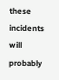these incidents will probably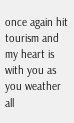once again hit tourism and my heart is with you as you weather all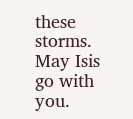these storms. May Isis go with you.